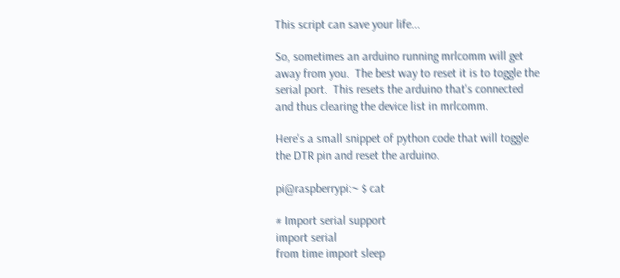This script can save your life...

So, sometimes an arduino running mrlcomm will get away from you.  The best way to reset it is to toggle the serial port.  This resets the arduino that's connected and thus clearing the device list in mrlcomm.

Here's a small snippet of python code that will toggle the DTR pin and reset the arduino.

pi@raspberrypi:~ $ cat

# Import serial support
import serial
from time import sleep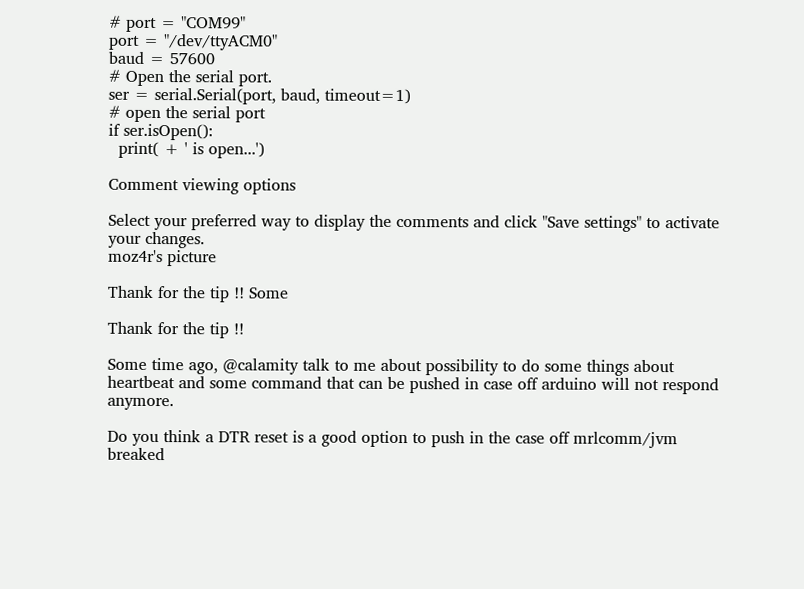# port = "COM99"
port = "/dev/ttyACM0"
baud = 57600
# Open the serial port.
ser = serial.Serial(port, baud, timeout=1)
# open the serial port
if ser.isOpen():
  print( + ' is open...')

Comment viewing options

Select your preferred way to display the comments and click "Save settings" to activate your changes.
moz4r's picture

Thank for the tip !! Some

Thank for the tip !!

Some time ago, @calamity talk to me about possibility to do some things about heartbeat and some command that can be pushed in case off arduino will not respond anymore.

Do you think a DTR reset is a good option to push in the case off mrlcomm/jvm breaked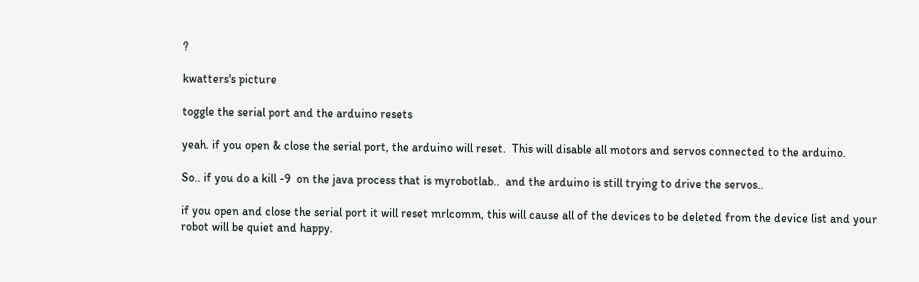?

kwatters's picture

toggle the serial port and the arduino resets

yeah. if you open & close the serial port, the arduino will reset.  This will disable all motors and servos connected to the arduino.

So.. if you do a kill -9  on the java process that is myrobotlab..  and the arduino is still trying to drive the servos..

if you open and close the serial port it will reset mrlcomm, this will cause all of the devices to be deleted from the device list and your robot will be quiet and happy.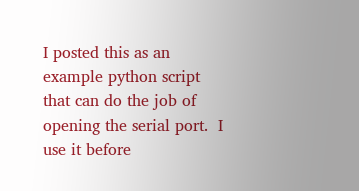I posted this as an example python script that can do the job of opening the serial port.  I use it before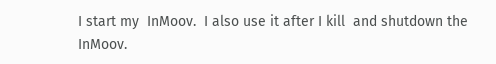I start my  InMoov.  I also use it after I kill  and shutdown the InMoov.